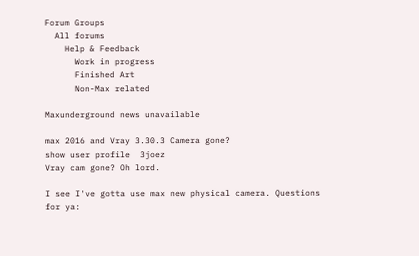Forum Groups
  All forums
    Help & Feedback
      Work in progress
      Finished Art
      Non-Max related

Maxunderground news unavailable

max 2016 and Vray 3.30.3 Camera gone?
show user profile  3joez
Vray cam gone? Oh lord.

I see I've gotta use max new physical camera. Questions for ya: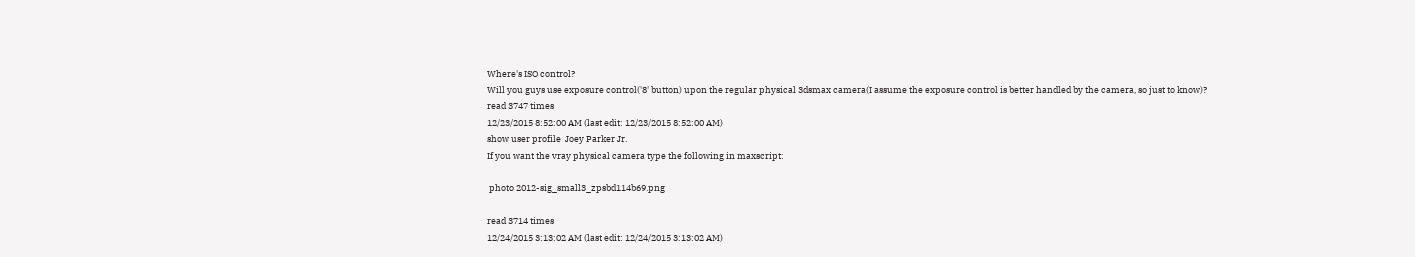Where's ISO control?
Will you guys use exposure control('8' button) upon the regular physical 3dsmax camera(I assume the exposure control is better handled by the camera, so just to know)?
read 3747 times
12/23/2015 8:52:00 AM (last edit: 12/23/2015 8:52:00 AM)
show user profile  Joey Parker Jr.
If you want the vray physical camera type the following in maxscript:

 photo 2012-sig_small3_zpsbd114b69.png

read 3714 times
12/24/2015 3:13:02 AM (last edit: 12/24/2015 3:13:02 AM)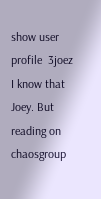show user profile  3joez
I know that Joey. But reading on chaosgroup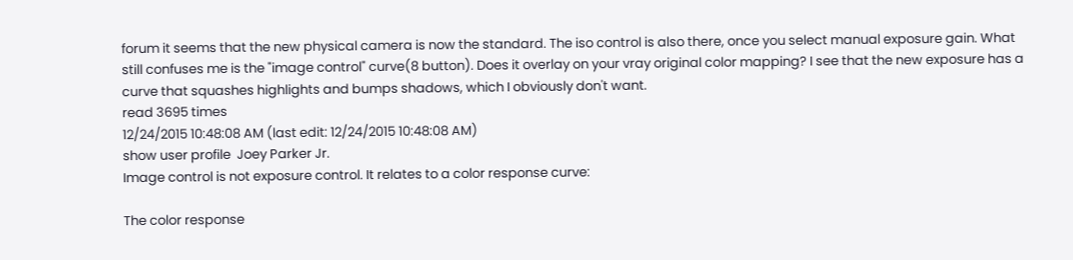forum it seems that the new physical camera is now the standard. The iso control is also there, once you select manual exposure gain. What still confuses me is the "image control" curve(8 button). Does it overlay on your vray original color mapping? I see that the new exposure has a curve that squashes highlights and bumps shadows, which I obviously don't want.
read 3695 times
12/24/2015 10:48:08 AM (last edit: 12/24/2015 10:48:08 AM)
show user profile  Joey Parker Jr.
Image control is not exposure control. It relates to a color response curve:

The color response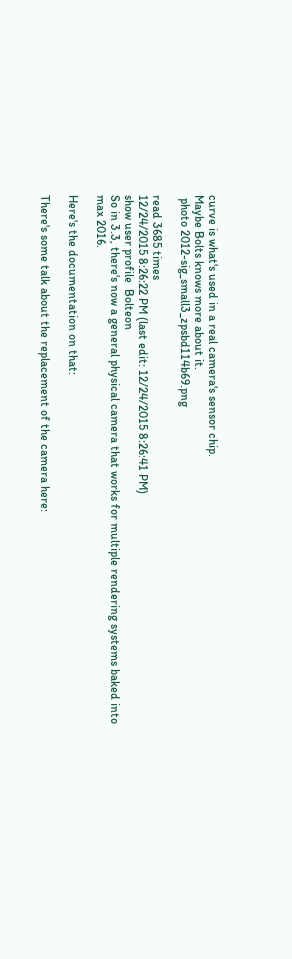curve is what's used in a real camera's sensor chip.
Maybe Bolts knows more about it.
 photo 2012-sig_small3_zpsbd114b69.png

read 3685 times
12/24/2015 8:26:22 PM (last edit: 12/24/2015 8:26:41 PM)
show user profile  Bolteon
So in 3.3, there's now a general physical camera that works for multiple rendering systems baked into max 2016.

Here's the documentation on that:

There's some talk about the replacement of the camera here: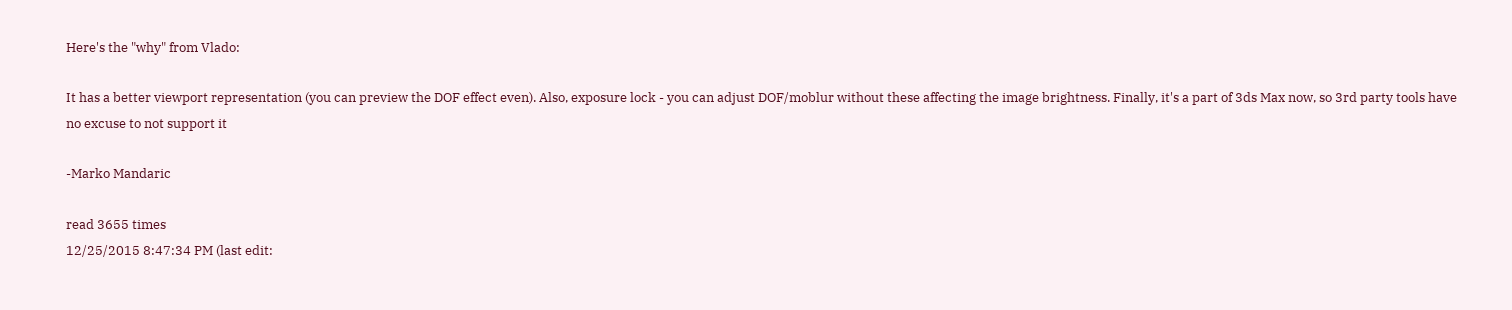Here's the "why" from Vlado:

It has a better viewport representation (you can preview the DOF effect even). Also, exposure lock - you can adjust DOF/moblur without these affecting the image brightness. Finally, it's a part of 3ds Max now, so 3rd party tools have no excuse to not support it

-Marko Mandaric

read 3655 times
12/25/2015 8:47:34 PM (last edit: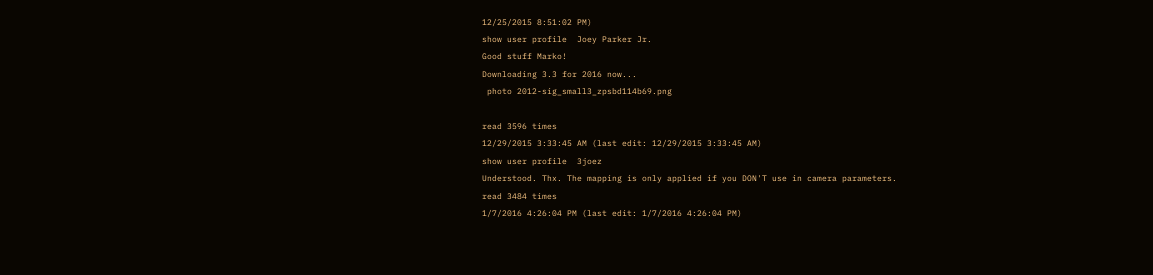12/25/2015 8:51:02 PM)
show user profile  Joey Parker Jr.
Good stuff Marko!
Downloading 3.3 for 2016 now...
 photo 2012-sig_small3_zpsbd114b69.png

read 3596 times
12/29/2015 3:33:45 AM (last edit: 12/29/2015 3:33:45 AM)
show user profile  3joez
Understood. Thx. The mapping is only applied if you DON'T use in camera parameters.
read 3484 times
1/7/2016 4:26:04 PM (last edit: 1/7/2016 4:26:04 PM)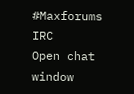#Maxforums IRC
Open chat window